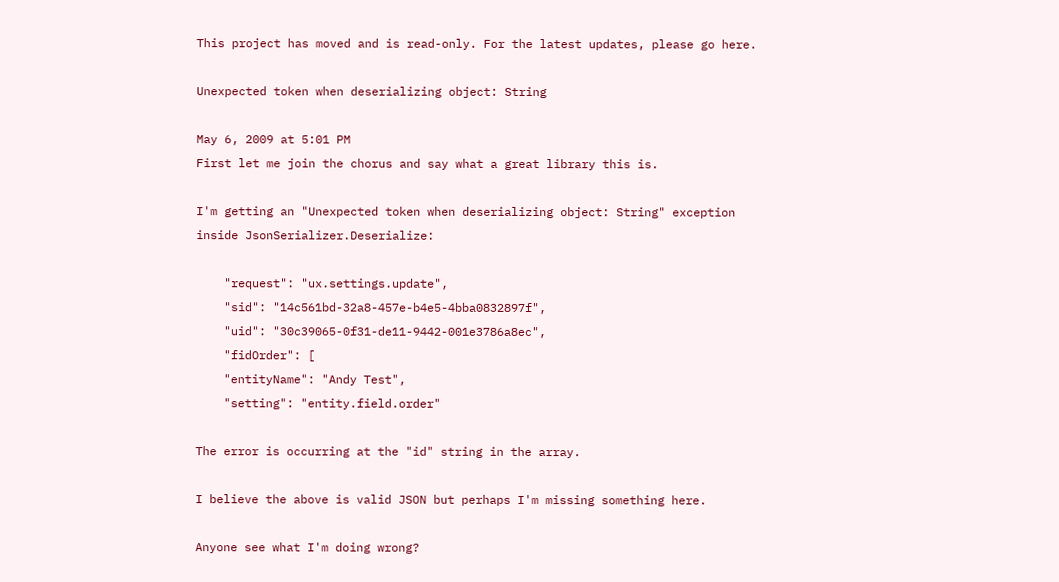This project has moved and is read-only. For the latest updates, please go here.

Unexpected token when deserializing object: String

May 6, 2009 at 5:01 PM
First let me join the chorus and say what a great library this is.

I'm getting an "Unexpected token when deserializing object: String" exception inside JsonSerializer.Deserialize:

    "request": "ux.settings.update",
    "sid": "14c561bd-32a8-457e-b4e5-4bba0832897f",
    "uid": "30c39065-0f31-de11-9442-001e3786a8ec",
    "fidOrder": [
    "entityName": "Andy Test",
    "setting": "entity.field.order"

The error is occurring at the "id" string in the array.

I believe the above is valid JSON but perhaps I'm missing something here.

Anyone see what I'm doing wrong?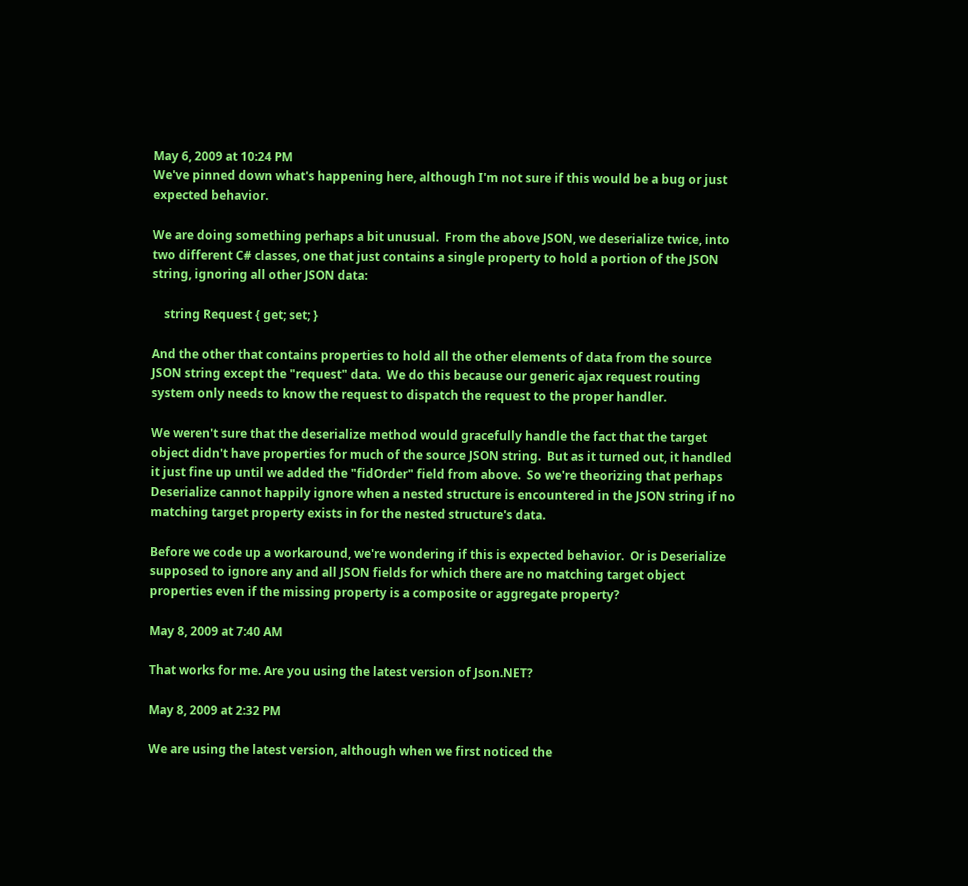May 6, 2009 at 10:24 PM
We've pinned down what's happening here, although I'm not sure if this would be a bug or just expected behavior.

We are doing something perhaps a bit unusual.  From the above JSON, we deserialize twice, into two different C# classes, one that just contains a single property to hold a portion of the JSON string, ignoring all other JSON data:

    string Request { get; set; }

And the other that contains properties to hold all the other elements of data from the source JSON string except the "request" data.  We do this because our generic ajax request routing system only needs to know the request to dispatch the request to the proper handler.

We weren't sure that the deserialize method would gracefully handle the fact that the target object didn't have properties for much of the source JSON string.  But as it turned out, it handled it just fine up until we added the "fidOrder" field from above.  So we're theorizing that perhaps Deserialize cannot happily ignore when a nested structure is encountered in the JSON string if no matching target property exists in for the nested structure's data.

Before we code up a workaround, we're wondering if this is expected behavior.  Or is Deserialize supposed to ignore any and all JSON fields for which there are no matching target object properties even if the missing property is a composite or aggregate property?

May 8, 2009 at 7:40 AM

That works for me. Are you using the latest version of Json.NET?

May 8, 2009 at 2:32 PM

We are using the latest version, although when we first noticed the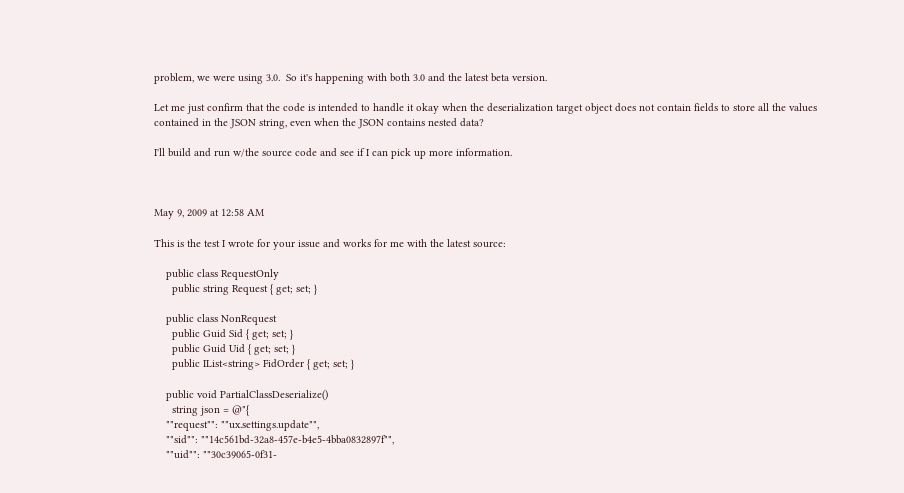problem, we were using 3.0.  So it's happening with both 3.0 and the latest beta version.

Let me just confirm that the code is intended to handle it okay when the deserialization target object does not contain fields to store all the values contained in the JSON string, even when the JSON contains nested data?

I'll build and run w/the source code and see if I can pick up more information.



May 9, 2009 at 12:58 AM

This is the test I wrote for your issue and works for me with the latest source:

    public class RequestOnly
      public string Request { get; set; }

    public class NonRequest
      public Guid Sid { get; set; }
      public Guid Uid { get; set; }
      public IList<string> FidOrder { get; set; }

    public void PartialClassDeserialize()
      string json = @"{
    ""request"": ""ux.settings.update"",
    ""sid"": ""14c561bd-32a8-457e-b4e5-4bba0832897f"",
    ""uid"": ""30c39065-0f31-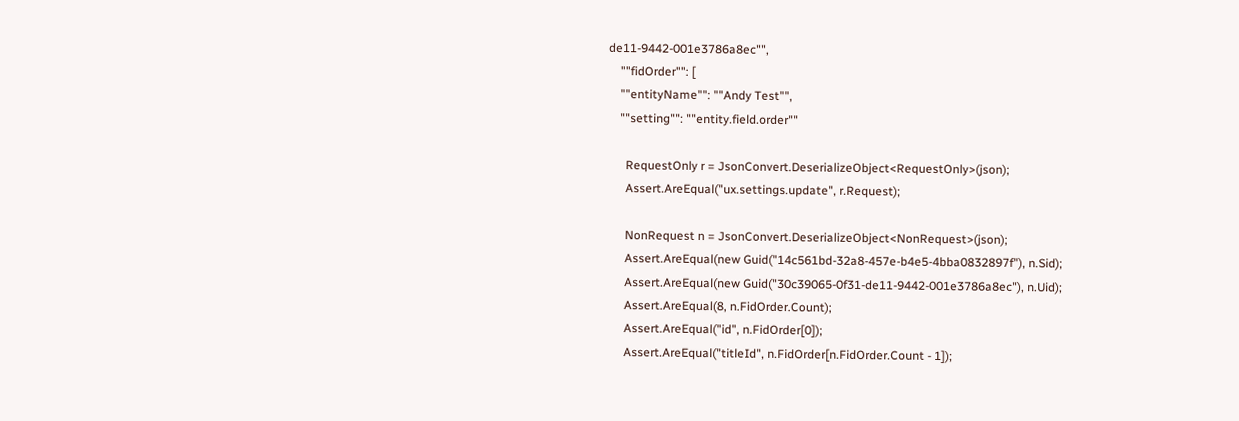de11-9442-001e3786a8ec"",
    ""fidOrder"": [
    ""entityName"": ""Andy Test"",
    ""setting"": ""entity.field.order""

      RequestOnly r = JsonConvert.DeserializeObject<RequestOnly>(json);
      Assert.AreEqual("ux.settings.update", r.Request);

      NonRequest n = JsonConvert.DeserializeObject<NonRequest>(json);
      Assert.AreEqual(new Guid("14c561bd-32a8-457e-b4e5-4bba0832897f"), n.Sid);
      Assert.AreEqual(new Guid("30c39065-0f31-de11-9442-001e3786a8ec"), n.Uid);
      Assert.AreEqual(8, n.FidOrder.Count);
      Assert.AreEqual("id", n.FidOrder[0]);
      Assert.AreEqual("titleId", n.FidOrder[n.FidOrder.Count - 1]);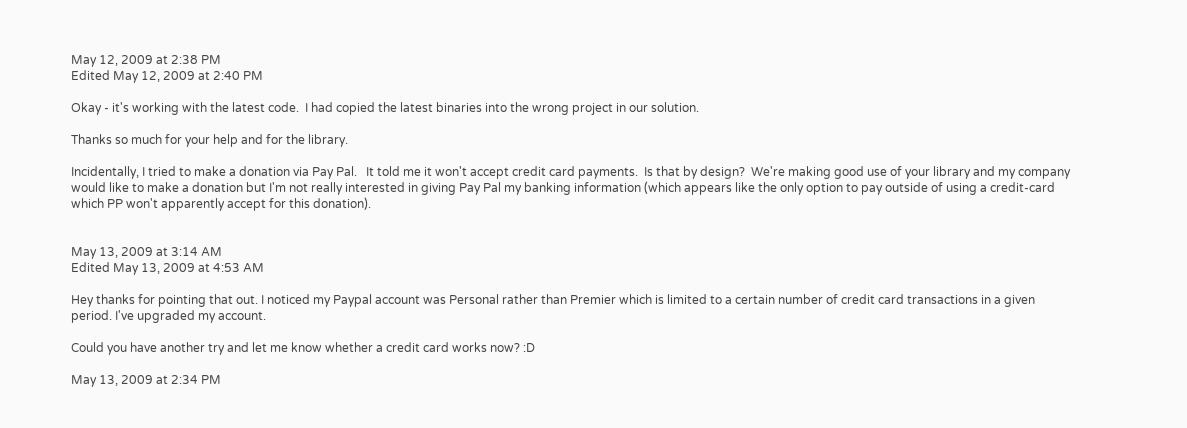May 12, 2009 at 2:38 PM
Edited May 12, 2009 at 2:40 PM

Okay - it's working with the latest code.  I had copied the latest binaries into the wrong project in our solution.

Thanks so much for your help and for the library.

Incidentally, I tried to make a donation via Pay Pal.   It told me it won't accept credit card payments.  Is that by design?  We're making good use of your library and my company would like to make a donation but I'm not really interested in giving Pay Pal my banking information (which appears like the only option to pay outside of using a credit-card which PP won't apparently accept for this donation).


May 13, 2009 at 3:14 AM
Edited May 13, 2009 at 4:53 AM

Hey thanks for pointing that out. I noticed my Paypal account was Personal rather than Premier which is limited to a certain number of credit card transactions in a given period. I've upgraded my account.

Could you have another try and let me know whether a credit card works now? :D

May 13, 2009 at 2:34 PM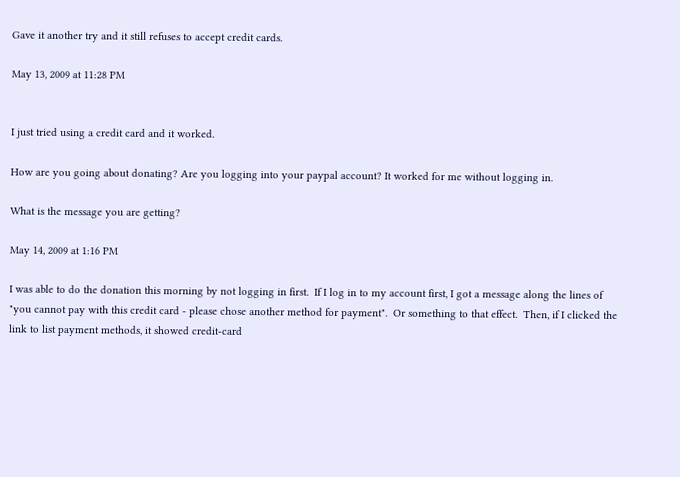Gave it another try and it still refuses to accept credit cards.

May 13, 2009 at 11:28 PM


I just tried using a credit card and it worked.

How are you going about donating? Are you logging into your paypal account? It worked for me without logging in.

What is the message you are getting?

May 14, 2009 at 1:16 PM

I was able to do the donation this morning by not logging in first.  If I log in to my account first, I got a message along the lines of "you cannot pay with this credit card - please chose another method for payment".  Or something to that effect.  Then, if I clicked the link to list payment methods, it showed credit-card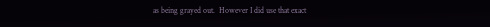as being grayed out.  However I did use that exact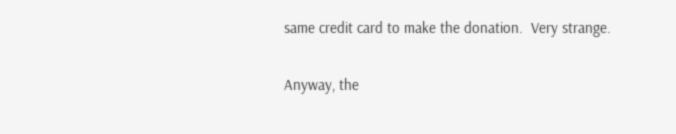same credit card to make the donation.  Very strange.

Anyway, the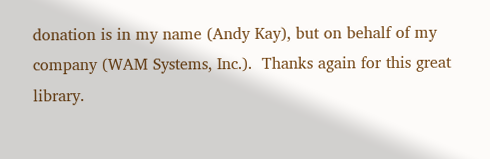donation is in my name (Andy Kay), but on behalf of my company (WAM Systems, Inc.).  Thanks again for this great library.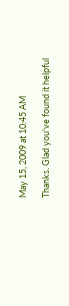May 15, 2009 at 10:45 AM

Thanks. Glad you've found it helpful